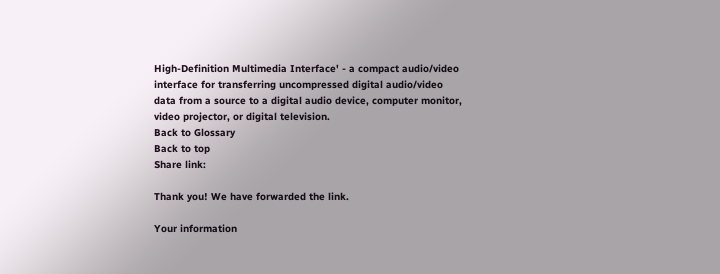High-Definition Multimedia Interface' - a compact audio/video interface for transferring uncompressed digital audio/video data from a source to a digital audio device, computer monitor, video projector, or digital television.
Back to Glossary
Back to top
Share link:

Thank you! We have forwarded the link.

Your information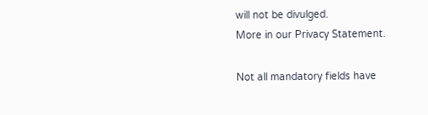will not be divulged.
More in our Privacy Statement.

Not all mandatory fields have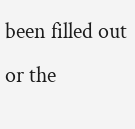been filled out or the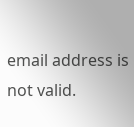email address is not valid.